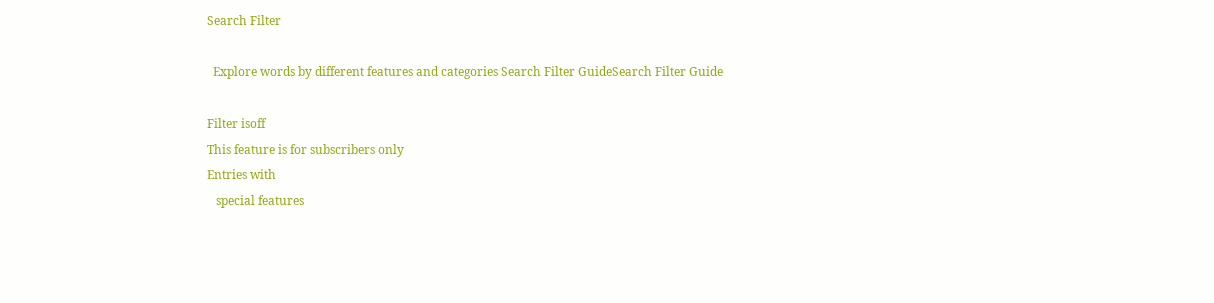Search Filter

  Explore words by different features and categories Search Filter GuideSearch Filter Guide

Filter isoff
This feature is for subscribers only
Entries with
   special features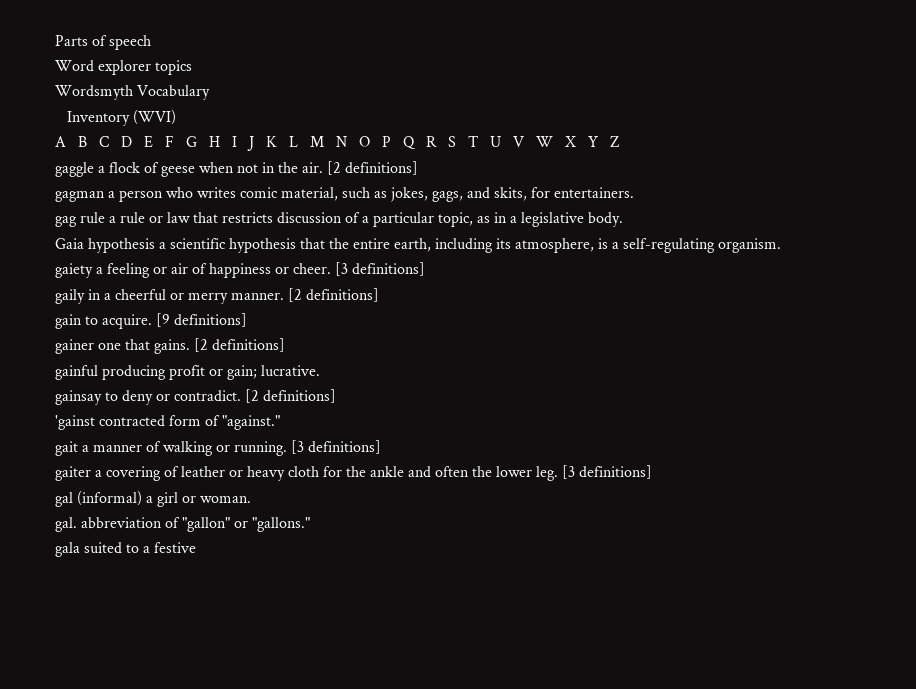Parts of speech
Word explorer topics
Wordsmyth Vocabulary
   Inventory (WVI)
A   B   C   D   E   F   G   H   I   J   K   L   M   N   O   P   Q   R   S   T   U   V   W   X   Y   Z
gaggle a flock of geese when not in the air. [2 definitions]
gagman a person who writes comic material, such as jokes, gags, and skits, for entertainers.
gag rule a rule or law that restricts discussion of a particular topic, as in a legislative body.
Gaia hypothesis a scientific hypothesis that the entire earth, including its atmosphere, is a self-regulating organism.
gaiety a feeling or air of happiness or cheer. [3 definitions]
gaily in a cheerful or merry manner. [2 definitions]
gain to acquire. [9 definitions]
gainer one that gains. [2 definitions]
gainful producing profit or gain; lucrative.
gainsay to deny or contradict. [2 definitions]
'gainst contracted form of "against."
gait a manner of walking or running. [3 definitions]
gaiter a covering of leather or heavy cloth for the ankle and often the lower leg. [3 definitions]
gal (informal) a girl or woman.
gal. abbreviation of "gallon" or "gallons."
gala suited to a festive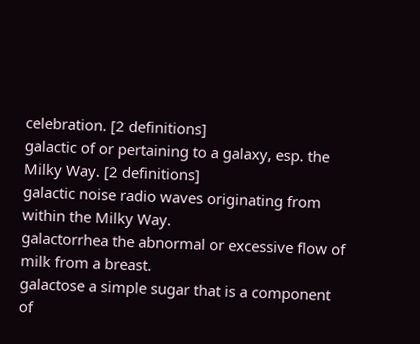celebration. [2 definitions]
galactic of or pertaining to a galaxy, esp. the Milky Way. [2 definitions]
galactic noise radio waves originating from within the Milky Way.
galactorrhea the abnormal or excessive flow of milk from a breast.
galactose a simple sugar that is a component of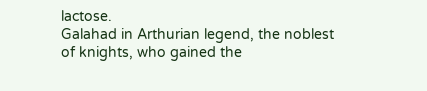lactose.
Galahad in Arthurian legend, the noblest of knights, who gained the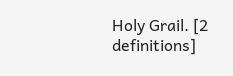Holy Grail. [2 definitions]